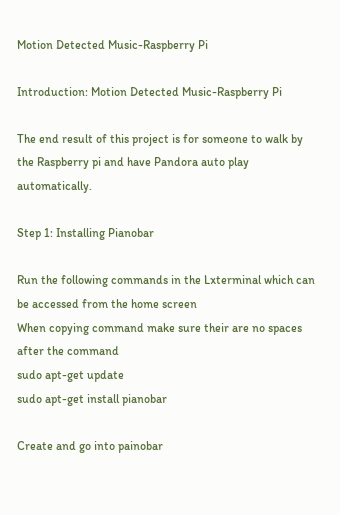Motion Detected Music-Raspberry Pi

Introduction: Motion Detected Music-Raspberry Pi

The end result of this project is for someone to walk by the Raspberry pi and have Pandora auto play automatically.

Step 1: Installing Pianobar

Run the following commands in the Lxterminal which can be accessed from the home screen
When copying command make sure their are no spaces after the command
sudo apt-get update
sudo apt-get install pianobar

Create and go into painobar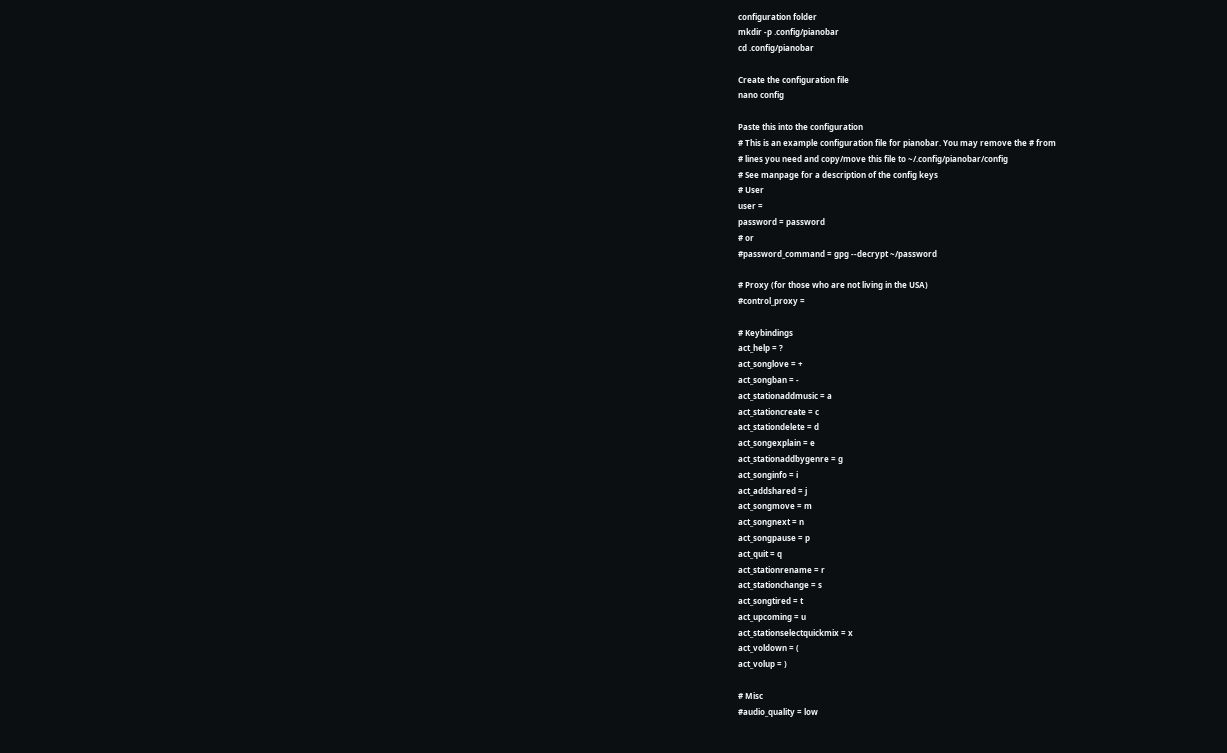configuration folder
mkdir -p .config/pianobar
cd .config/pianobar

Create the configuration file
nano config

Paste this into the configuration
# This is an example configuration file for pianobar. You may remove the # from
# lines you need and copy/move this file to ~/.config/pianobar/config
# See manpage for a description of the config keys
# User
user =
password = password
# or
#password_command = gpg --decrypt ~/password

# Proxy (for those who are not living in the USA)
#control_proxy =

# Keybindings
act_help = ?
act_songlove = +
act_songban = -
act_stationaddmusic = a
act_stationcreate = c
act_stationdelete = d
act_songexplain = e
act_stationaddbygenre = g
act_songinfo = i
act_addshared = j
act_songmove = m
act_songnext = n
act_songpause = p
act_quit = q
act_stationrename = r
act_stationchange = s
act_songtired = t
act_upcoming = u
act_stationselectquickmix = x
act_voldown = (
act_volup = )

# Misc
#audio_quality = low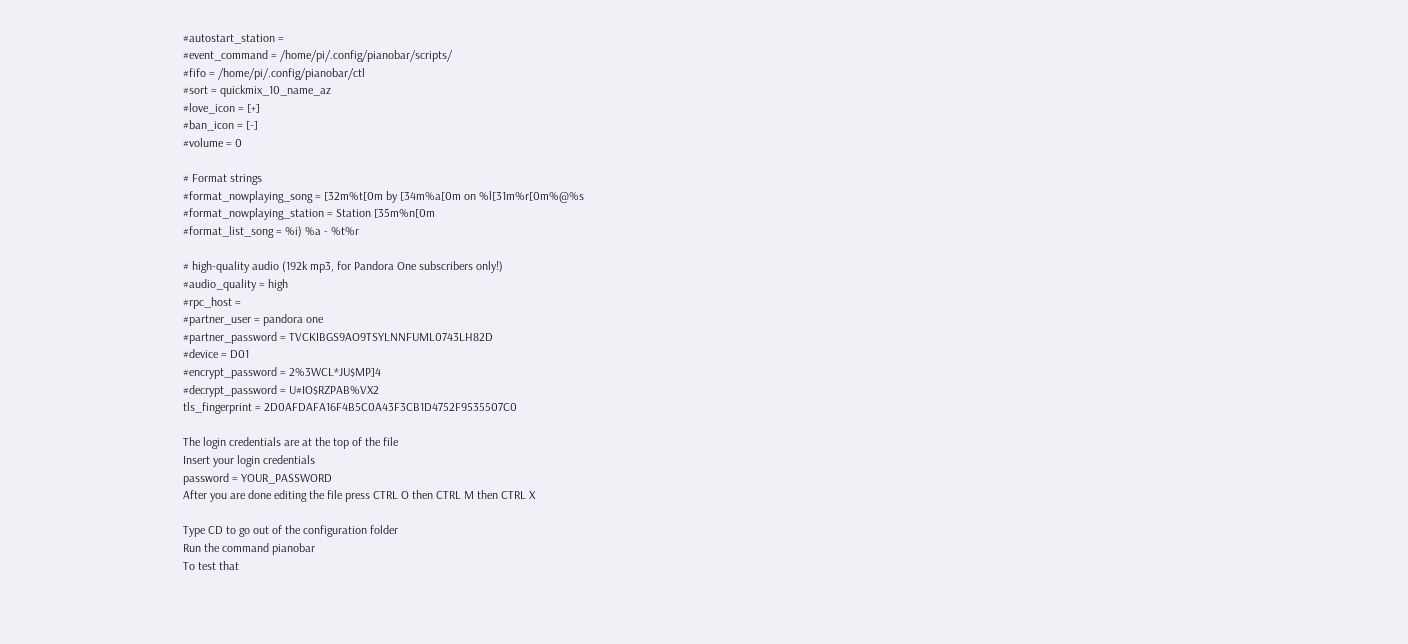#autostart_station =
#event_command = /home/pi/.config/pianobar/scripts/
#fifo = /home/pi/.config/pianobar/ctl
#sort = quickmix_10_name_az
#love_icon = [+]
#ban_icon = [-]
#volume = 0

# Format strings
#format_nowplaying_song = [32m%t[0m by [34m%a[0m on %l[31m%r[0m%@%s
#format_nowplaying_station = Station [35m%n[0m
#format_list_song = %i) %a - %t%r

# high-quality audio (192k mp3, for Pandora One subscribers only!)
#audio_quality = high
#rpc_host =
#partner_user = pandora one
#partner_password = TVCKIBGS9AO9TSYLNNFUML0743LH82D
#device = D01
#encrypt_password = 2%3WCL*JU$MP]4
#decrypt_password = U#IO$RZPAB%VX2
tls_fingerprint = 2D0AFDAFA16F4B5C0A43F3CB1D4752F9535507C0

The login credentials are at the top of the file
Insert your login credentials
password = YOUR_PASSWORD
After you are done editing the file press CTRL O then CTRL M then CTRL X

Type CD to go out of the configuration folder
Run the command pianobar
To test that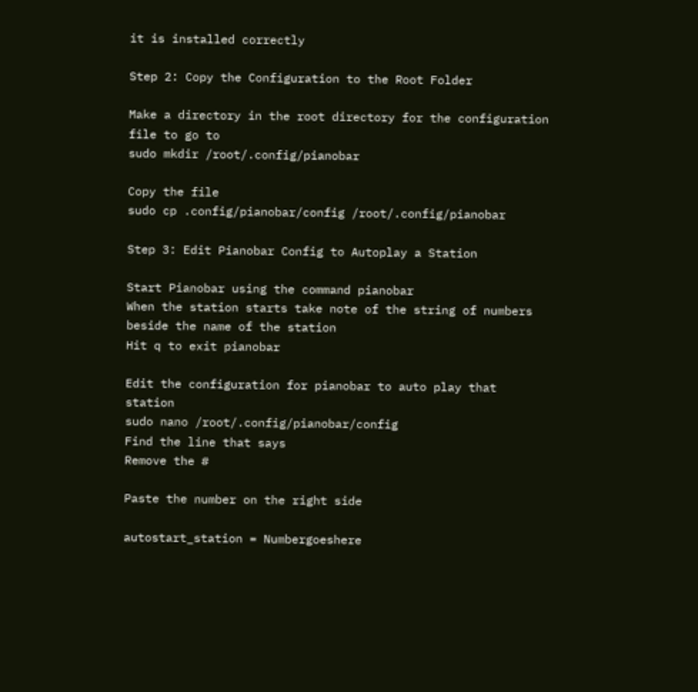it is installed correctly

Step 2: Copy the Configuration to the Root Folder

Make a directory in the root directory for the configuration file to go to
sudo mkdir /root/.config/pianobar

Copy the file
sudo cp .config/pianobar/config /root/.config/pianobar

Step 3: Edit Pianobar Config to Autoplay a Station

Start Pianobar using the command pianobar
When the station starts take note of the string of numbers beside the name of the station
Hit q to exit pianobar

Edit the configuration for pianobar to auto play that station
sudo nano /root/.config/pianobar/config
Find the line that says
Remove the #

Paste the number on the right side

autostart_station = Numbergoeshere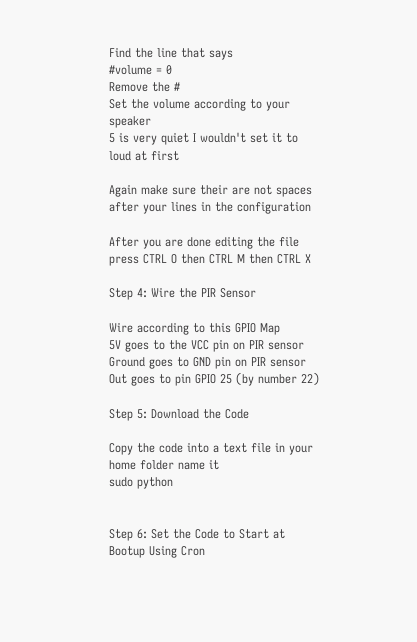Find the line that says
#volume = 0
Remove the #
Set the volume according to your speaker
5 is very quiet I wouldn't set it to loud at first

Again make sure their are not spaces after your lines in the configuration

After you are done editing the file press CTRL O then CTRL M then CTRL X

Step 4: Wire the PIR Sensor

Wire according to this GPIO Map
5V goes to the VCC pin on PIR sensor
Ground goes to GND pin on PIR sensor
Out goes to pin GPIO 25 (by number 22)

Step 5: Download the Code

Copy the code into a text file in your home folder name it
sudo python


Step 6: Set the Code to Start at Bootup Using Cron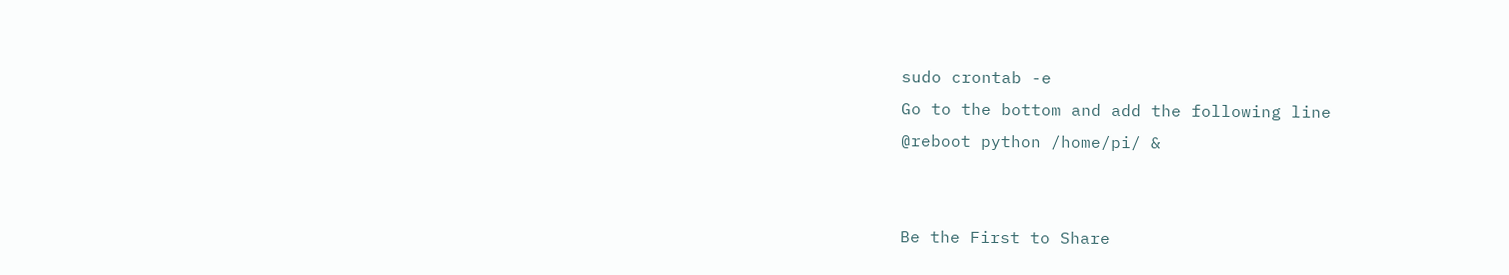sudo crontab -e
Go to the bottom and add the following line
@reboot python /home/pi/ &


Be the First to Share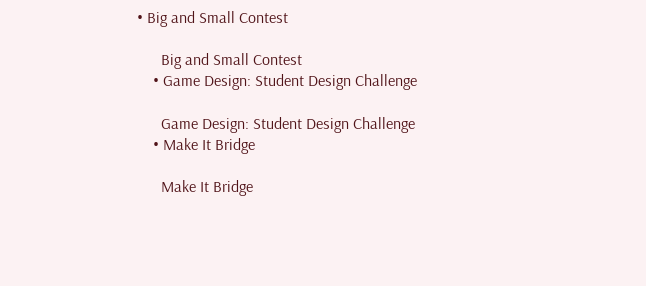• Big and Small Contest

      Big and Small Contest
    • Game Design: Student Design Challenge

      Game Design: Student Design Challenge
    • Make It Bridge

      Make It Bridge